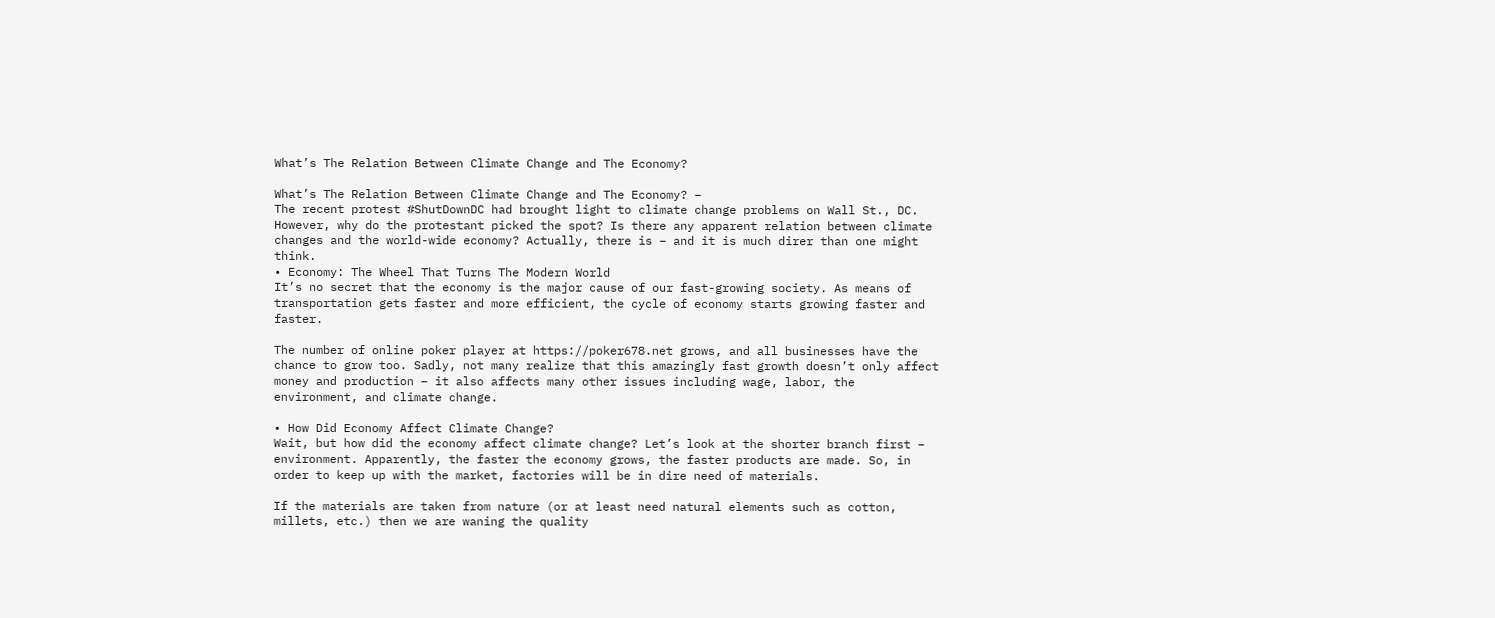What’s The Relation Between Climate Change and The Economy?

What’s The Relation Between Climate Change and The Economy? –
The recent protest #ShutDownDC had brought light to climate change problems on Wall St., DC. However, why do the protestant picked the spot? Is there any apparent relation between climate changes and the world-wide economy? Actually, there is – and it is much direr than one might think.
• Economy: The Wheel That Turns The Modern World
It’s no secret that the economy is the major cause of our fast-growing society. As means of transportation gets faster and more efficient, the cycle of economy starts growing faster and faster.

The number of online poker player at https://poker678.net grows, and all businesses have the chance to grow too. Sadly, not many realize that this amazingly fast growth doesn’t only affect money and production – it also affects many other issues including wage, labor, the environment, and climate change.

• How Did Economy Affect Climate Change?
Wait, but how did the economy affect climate change? Let’s look at the shorter branch first – environment. Apparently, the faster the economy grows, the faster products are made. So, in order to keep up with the market, factories will be in dire need of materials.

If the materials are taken from nature (or at least need natural elements such as cotton, millets, etc.) then we are waning the quality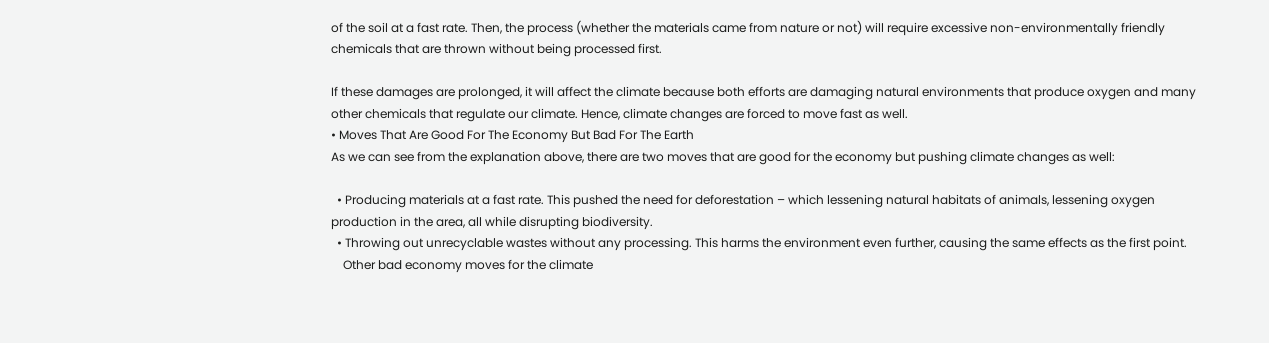of the soil at a fast rate. Then, the process (whether the materials came from nature or not) will require excessive non-environmentally friendly chemicals that are thrown without being processed first.

If these damages are prolonged, it will affect the climate because both efforts are damaging natural environments that produce oxygen and many other chemicals that regulate our climate. Hence, climate changes are forced to move fast as well.
• Moves That Are Good For The Economy But Bad For The Earth
As we can see from the explanation above, there are two moves that are good for the economy but pushing climate changes as well:

  • Producing materials at a fast rate. This pushed the need for deforestation – which lessening natural habitats of animals, lessening oxygen production in the area, all while disrupting biodiversity.
  • Throwing out unrecyclable wastes without any processing. This harms the environment even further, causing the same effects as the first point.
    Other bad economy moves for the climate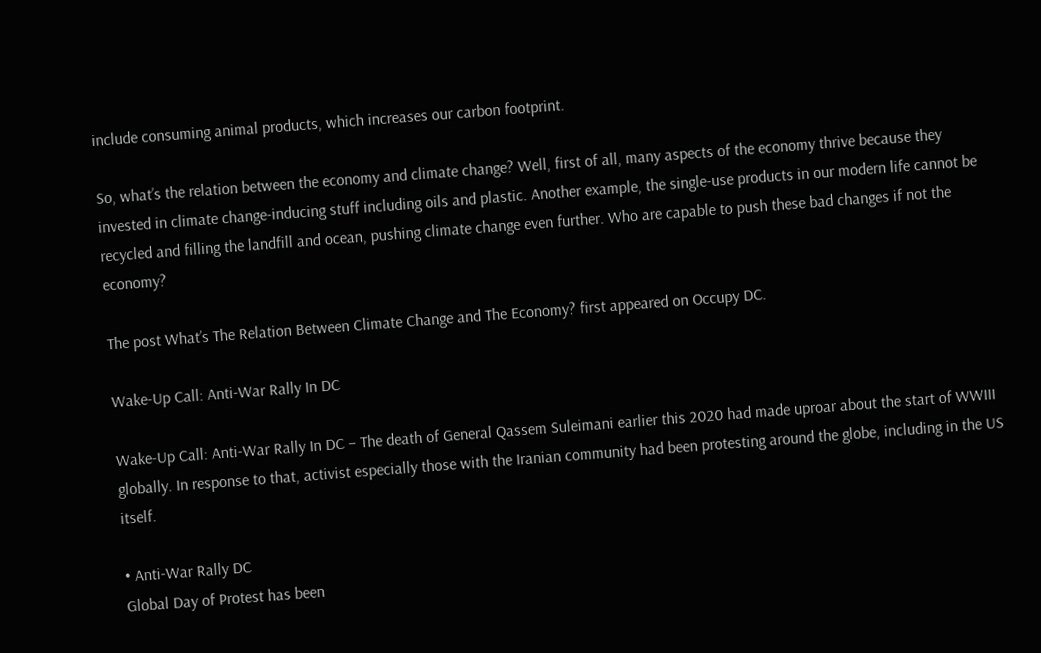include consuming animal products, which increases our carbon footprint.

So, what’s the relation between the economy and climate change? Well, first of all, many aspects of the economy thrive because they invested in climate change-inducing stuff including oils and plastic. Another example, the single-use products in our modern life cannot be recycled and filling the landfill and ocean, pushing climate change even further. Who are capable to push these bad changes if not the economy?

The post What’s The Relation Between Climate Change and The Economy? first appeared on Occupy DC.

Wake-Up Call: Anti-War Rally In DC

Wake-Up Call: Anti-War Rally In DC – The death of General Qassem Suleimani earlier this 2020 had made uproar about the start of WWIII globally. In response to that, activist especially those with the Iranian community had been protesting around the globe, including in the US itself.

• Anti-War Rally DC
Global Day of Protest has been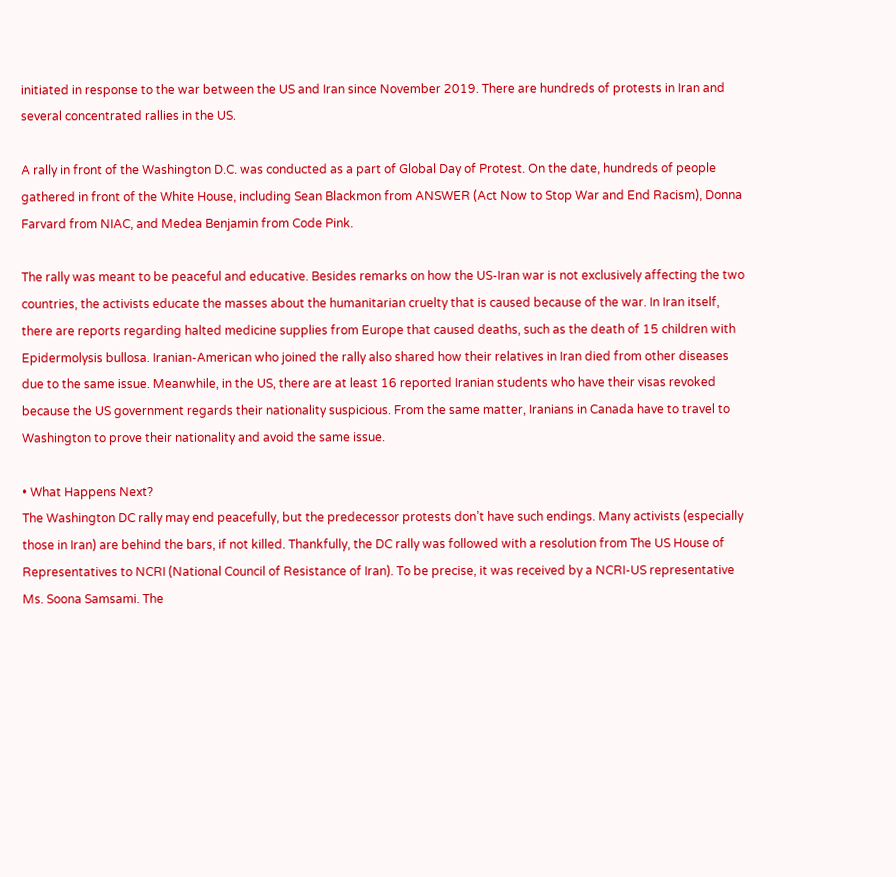initiated in response to the war between the US and Iran since November 2019. There are hundreds of protests in Iran and several concentrated rallies in the US.

A rally in front of the Washington D.C. was conducted as a part of Global Day of Protest. On the date, hundreds of people gathered in front of the White House, including Sean Blackmon from ANSWER (Act Now to Stop War and End Racism), Donna Farvard from NIAC, and Medea Benjamin from Code Pink.

The rally was meant to be peaceful and educative. Besides remarks on how the US-Iran war is not exclusively affecting the two countries, the activists educate the masses about the humanitarian cruelty that is caused because of the war. In Iran itself, there are reports regarding halted medicine supplies from Europe that caused deaths, such as the death of 15 children with Epidermolysis bullosa. Iranian-American who joined the rally also shared how their relatives in Iran died from other diseases due to the same issue. Meanwhile, in the US, there are at least 16 reported Iranian students who have their visas revoked because the US government regards their nationality suspicious. From the same matter, Iranians in Canada have to travel to Washington to prove their nationality and avoid the same issue.

• What Happens Next?
The Washington DC rally may end peacefully, but the predecessor protests don’t have such endings. Many activists (especially those in Iran) are behind the bars, if not killed. Thankfully, the DC rally was followed with a resolution from The US House of Representatives to NCRI (National Council of Resistance of Iran). To be precise, it was received by a NCRI-US representative Ms. Soona Samsami. The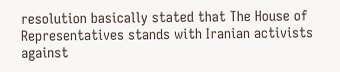resolution basically stated that The House of Representatives stands with Iranian activists against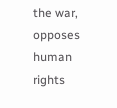the war, opposes human rights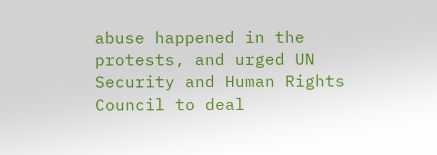abuse happened in the protests, and urged UN Security and Human Rights Council to deal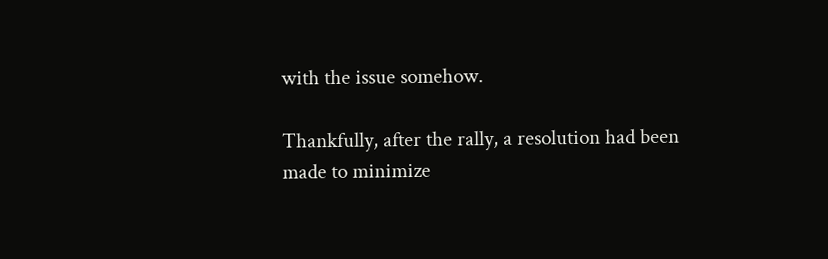with the issue somehow.

Thankfully, after the rally, a resolution had been made to minimize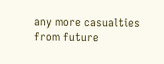any more casualties from future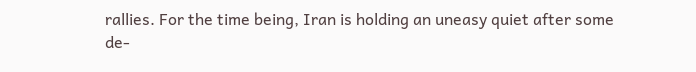rallies. For the time being, Iran is holding an uneasy quiet after some de-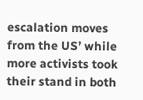escalation moves from the US’ while more activists took their stand in both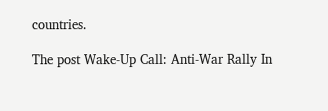countries.

The post Wake-Up Call: Anti-War Rally In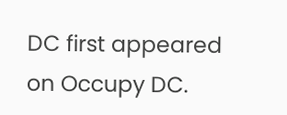DC first appeared on Occupy DC.